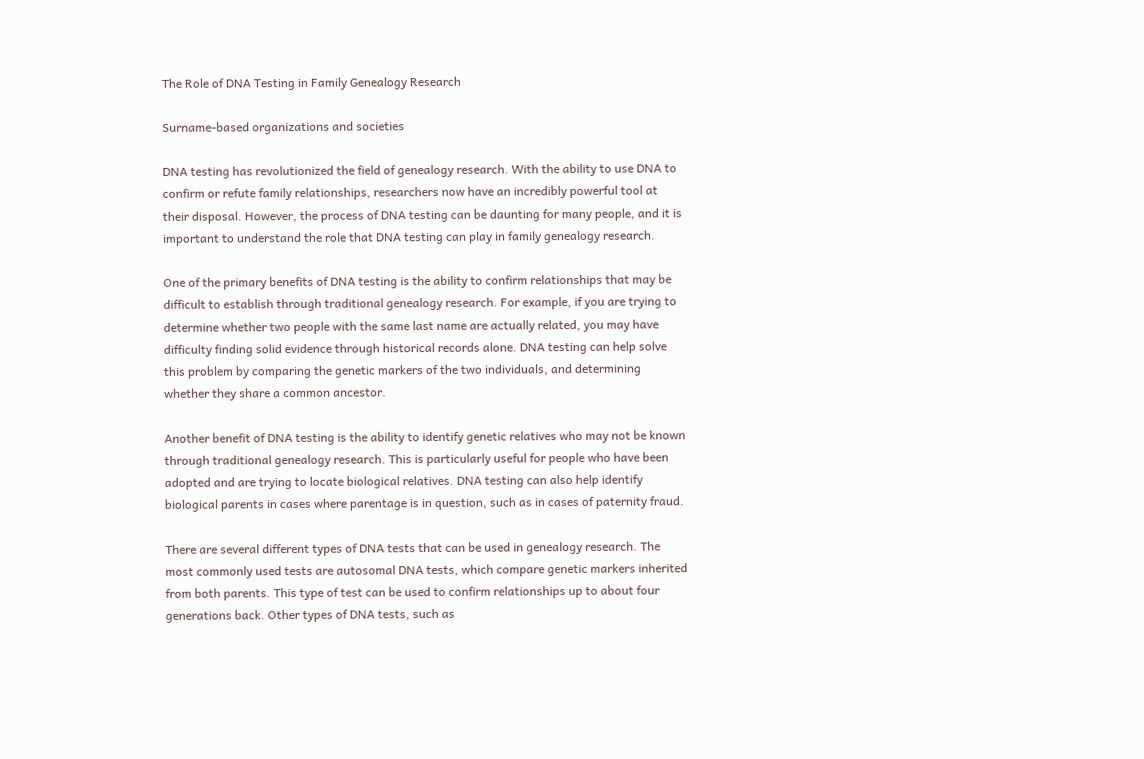The Role of DNA Testing in Family Genealogy Research

Surname-based organizations and societies

DNA testing has revolutionized the field of genealogy research. With the ability to use DNA to confirm or refute family relationships, researchers now have an incredibly powerful tool at their disposal. However, the process of DNA testing can be daunting for many people, and it is important to understand the role that DNA testing can play in family genealogy research.

One of the primary benefits of DNA testing is the ability to confirm relationships that may be difficult to establish through traditional genealogy research. For example, if you are trying to determine whether two people with the same last name are actually related, you may have difficulty finding solid evidence through historical records alone. DNA testing can help solve this problem by comparing the genetic markers of the two individuals, and determining whether they share a common ancestor.

Another benefit of DNA testing is the ability to identify genetic relatives who may not be known through traditional genealogy research. This is particularly useful for people who have been adopted and are trying to locate biological relatives. DNA testing can also help identify biological parents in cases where parentage is in question, such as in cases of paternity fraud.

There are several different types of DNA tests that can be used in genealogy research. The most commonly used tests are autosomal DNA tests, which compare genetic markers inherited from both parents. This type of test can be used to confirm relationships up to about four generations back. Other types of DNA tests, such as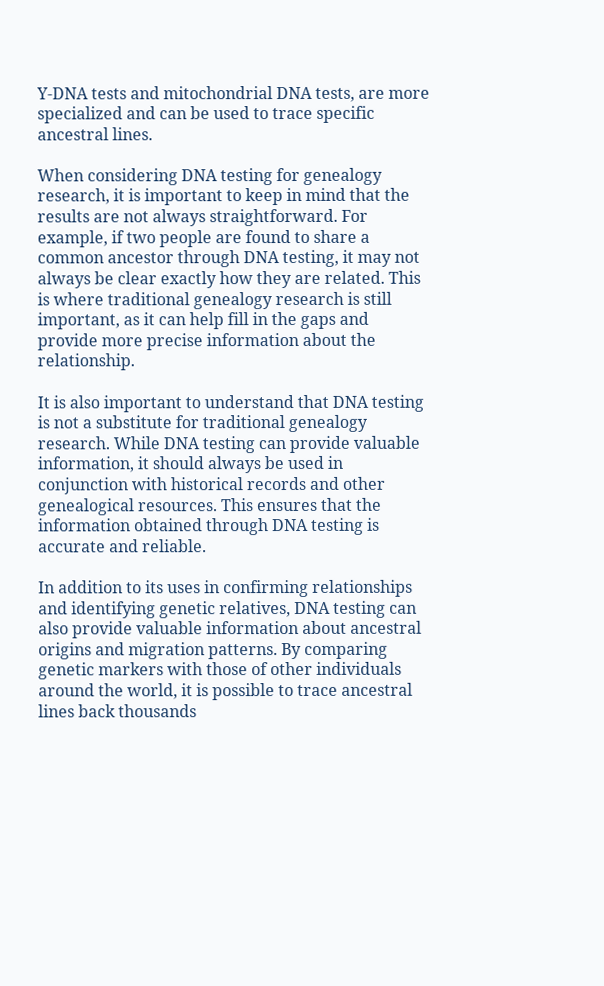Y-DNA tests and mitochondrial DNA tests, are more specialized and can be used to trace specific ancestral lines.

When considering DNA testing for genealogy research, it is important to keep in mind that the results are not always straightforward. For example, if two people are found to share a common ancestor through DNA testing, it may not always be clear exactly how they are related. This is where traditional genealogy research is still important, as it can help fill in the gaps and provide more precise information about the relationship.

It is also important to understand that DNA testing is not a substitute for traditional genealogy research. While DNA testing can provide valuable information, it should always be used in conjunction with historical records and other genealogical resources. This ensures that the information obtained through DNA testing is accurate and reliable.

In addition to its uses in confirming relationships and identifying genetic relatives, DNA testing can also provide valuable information about ancestral origins and migration patterns. By comparing genetic markers with those of other individuals around the world, it is possible to trace ancestral lines back thousands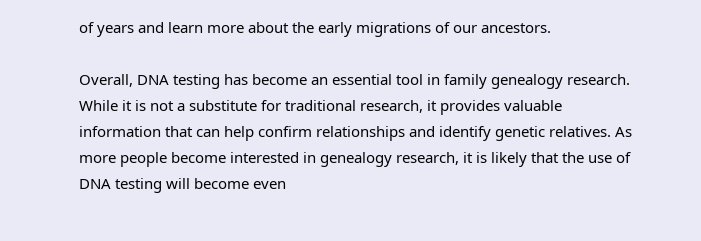of years and learn more about the early migrations of our ancestors.

Overall, DNA testing has become an essential tool in family genealogy research. While it is not a substitute for traditional research, it provides valuable information that can help confirm relationships and identify genetic relatives. As more people become interested in genealogy research, it is likely that the use of DNA testing will become even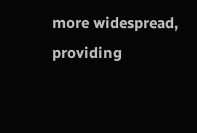more widespread, providing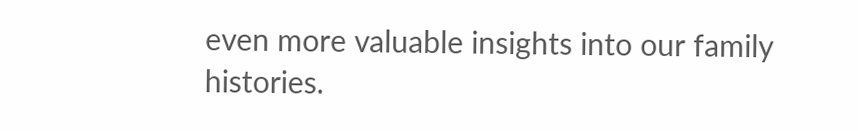even more valuable insights into our family histories.